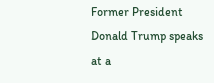Former President Donald Trump speaks at a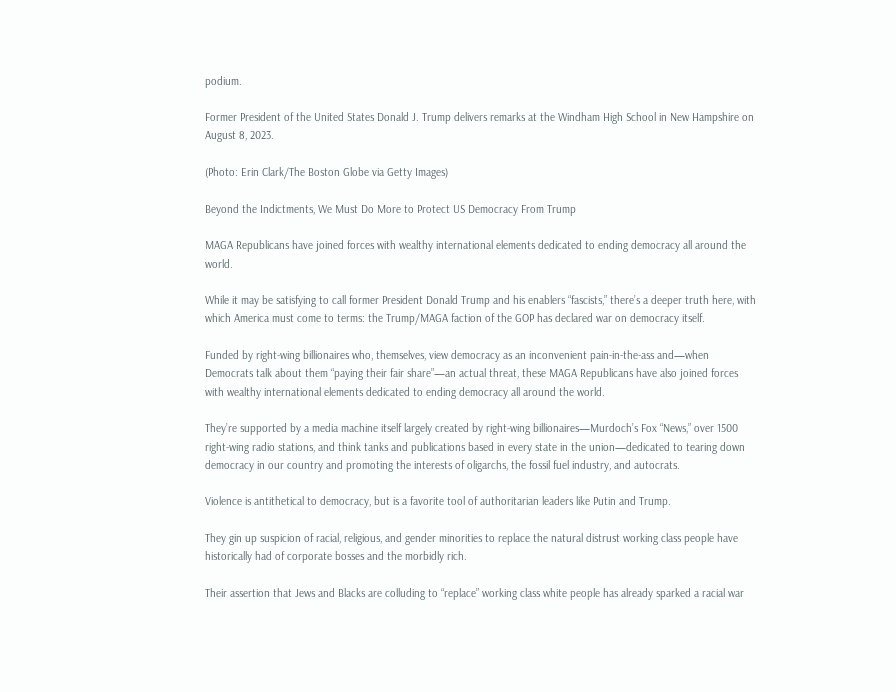podium.

Former President of the United States Donald J. Trump delivers remarks at the Windham High School in New Hampshire on August 8, 2023.

(Photo: Erin Clark/The Boston Globe via Getty Images)

Beyond the Indictments, We Must Do More to Protect US Democracy From Trump

MAGA Republicans have joined forces with wealthy international elements dedicated to ending democracy all around the world.

While it may be satisfying to call former President Donald Trump and his enablers “fascists,” there’s a deeper truth here, with which America must come to terms: the Trump/MAGA faction of the GOP has declared war on democracy itself.

Funded by right-wing billionaires who, themselves, view democracy as an inconvenient pain-in-the-ass and—when Democrats talk about them “paying their fair share”—an actual threat, these MAGA Republicans have also joined forces with wealthy international elements dedicated to ending democracy all around the world.

They’re supported by a media machine itself largely created by right-wing billionaires—Murdoch’s Fox “News,” over 1500 right-wing radio stations, and think tanks and publications based in every state in the union—dedicated to tearing down democracy in our country and promoting the interests of oligarchs, the fossil fuel industry, and autocrats.

Violence is antithetical to democracy, but is a favorite tool of authoritarian leaders like Putin and Trump.

They gin up suspicion of racial, religious, and gender minorities to replace the natural distrust working class people have historically had of corporate bosses and the morbidly rich.

Their assertion that Jews and Blacks are colluding to “replace” working class white people has already sparked a racial war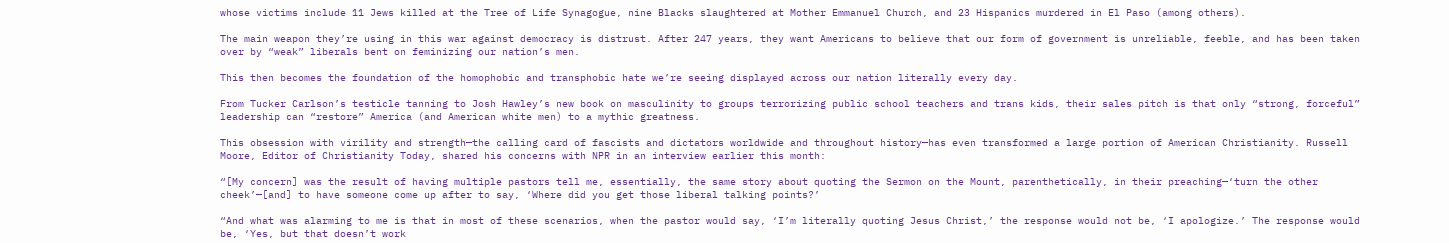whose victims include 11 Jews killed at the Tree of Life Synagogue, nine Blacks slaughtered at Mother Emmanuel Church, and 23 Hispanics murdered in El Paso (among others).

The main weapon they’re using in this war against democracy is distrust. After 247 years, they want Americans to believe that our form of government is unreliable, feeble, and has been taken over by “weak” liberals bent on feminizing our nation’s men.

This then becomes the foundation of the homophobic and transphobic hate we’re seeing displayed across our nation literally every day.

From Tucker Carlson’s testicle tanning to Josh Hawley’s new book on masculinity to groups terrorizing public school teachers and trans kids, their sales pitch is that only “strong, forceful” leadership can “restore” America (and American white men) to a mythic greatness.

This obsession with virility and strength—the calling card of fascists and dictators worldwide and throughout history—has even transformed a large portion of American Christianity. Russell Moore, Editor of Christianity Today, shared his concerns with NPR in an interview earlier this month:

“[My concern] was the result of having multiple pastors tell me, essentially, the same story about quoting the Sermon on the Mount, parenthetically, in their preaching—‘turn the other cheek’—[and] to have someone come up after to say, ‘Where did you get those liberal talking points?’

“And what was alarming to me is that in most of these scenarios, when the pastor would say, ‘I’m literally quoting Jesus Christ,’ the response would not be, ‘I apologize.’ The response would be, ‘Yes, but that doesn’t work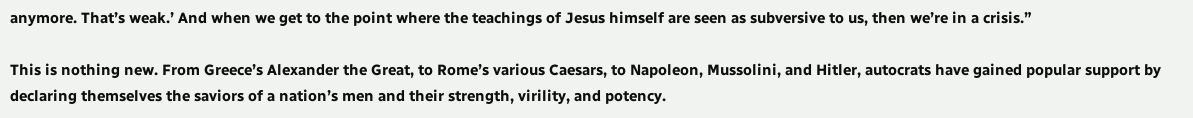anymore. That’s weak.’ And when we get to the point where the teachings of Jesus himself are seen as subversive to us, then we’re in a crisis.”

This is nothing new. From Greece’s Alexander the Great, to Rome’s various Caesars, to Napoleon, Mussolini, and Hitler, autocrats have gained popular support by declaring themselves the saviors of a nation’s men and their strength, virility, and potency.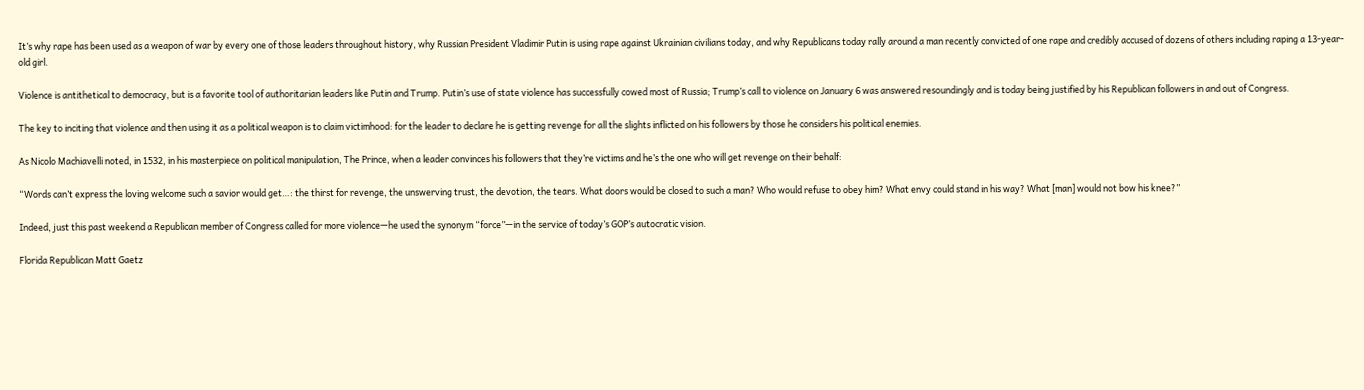It’s why rape has been used as a weapon of war by every one of those leaders throughout history, why Russian President Vladimir Putin is using rape against Ukrainian civilians today, and why Republicans today rally around a man recently convicted of one rape and credibly accused of dozens of others including raping a 13-year-old girl.

Violence is antithetical to democracy, but is a favorite tool of authoritarian leaders like Putin and Trump. Putin’s use of state violence has successfully cowed most of Russia; Trump’s call to violence on January 6 was answered resoundingly and is today being justified by his Republican followers in and out of Congress.

The key to inciting that violence and then using it as a political weapon is to claim victimhood: for the leader to declare he is getting revenge for all the slights inflicted on his followers by those he considers his political enemies.

As Nicolo Machiavelli noted, in 1532, in his masterpiece on political manipulation, The Prince, when a leader convinces his followers that they’re victims and he’s the one who will get revenge on their behalf:

“Words can’t express the loving welcome such a savior would get…: the thirst for revenge, the unswerving trust, the devotion, the tears. What doors would be closed to such a man? Who would refuse to obey him? What envy could stand in his way? What [man] would not bow his knee?”

Indeed, just this past weekend a Republican member of Congress called for more violence—he used the synonym “force”—in the service of today’s GOP’s autocratic vision.

Florida Republican Matt Gaetz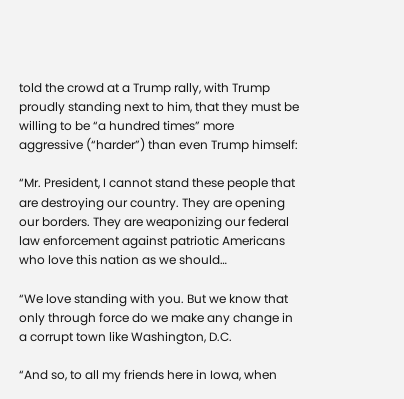told the crowd at a Trump rally, with Trump proudly standing next to him, that they must be willing to be “a hundred times” more aggressive (“harder”) than even Trump himself:

“Mr. President, I cannot stand these people that are destroying our country. They are opening our borders. They are weaponizing our federal law enforcement against patriotic Americans who love this nation as we should…

“We love standing with you. But we know that only through force do we make any change in a corrupt town like Washington, D.C.

“And so, to all my friends here in Iowa, when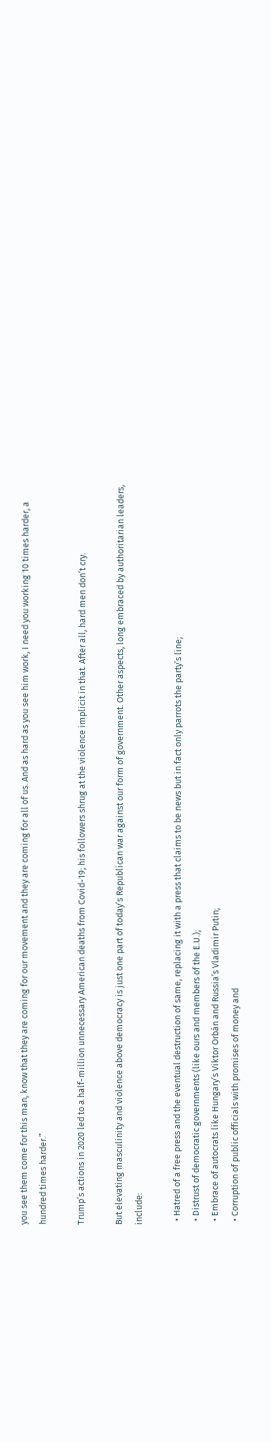you see them come for this man, know that they are coming for our movement and they are coming for all of us. And as hard as you see him work, I need you working 10 times harder, a hundred times harder.”

Trump’s actions in 2020 led to a half-million unnecessary American deaths from Covid-19; his followers shrug at the violence implicit in that. After all, hard men don’t cry.

But elevating masculinity and violence above democracy is just one part of today’s Republican war against our form of government. Other aspects, long embraced by authoritarian leaders, include:

  • Hatred of a free press and the eventual destruction of same, replacing it with a press that claims to be news but in fact only parrots the party’s line;
  • Distrust of democratic governments (like ours and members of the E.U.);
  • Embrace of autocrats like Hungary’s Viktor Orbán and Russia’s Vladimir Putin;
  • Corruption of public officials with promises of money and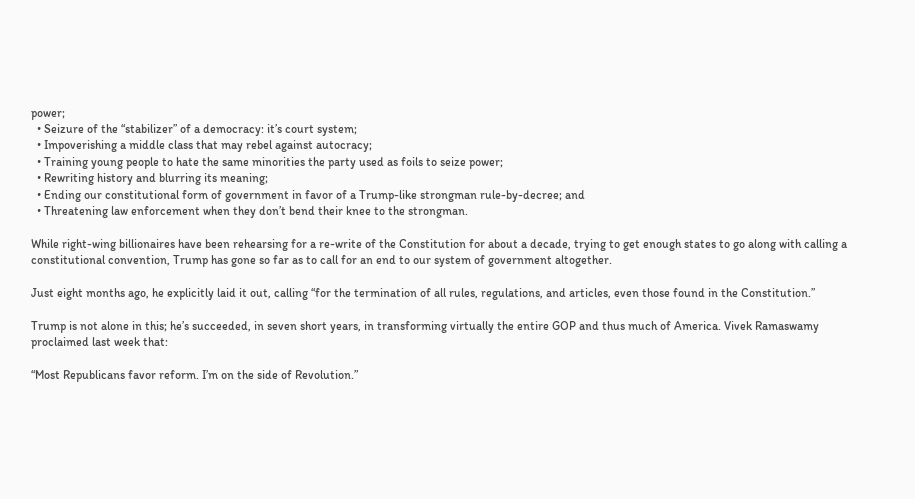power;
  • Seizure of the “stabilizer” of a democracy: it’s court system;
  • Impoverishing a middle class that may rebel against autocracy;
  • Training young people to hate the same minorities the party used as foils to seize power;
  • Rewriting history and blurring its meaning;
  • Ending our constitutional form of government in favor of a Trump-like strongman rule-by-decree; and
  • Threatening law enforcement when they don’t bend their knee to the strongman.

While right-wing billionaires have been rehearsing for a re-write of the Constitution for about a decade, trying to get enough states to go along with calling a constitutional convention, Trump has gone so far as to call for an end to our system of government altogether.

Just eight months ago, he explicitly laid it out, calling “for the termination of all rules, regulations, and articles, even those found in the Constitution.”

Trump is not alone in this; he’s succeeded, in seven short years, in transforming virtually the entire GOP and thus much of America. Vivek Ramaswamy proclaimed last week that:

“Most Republicans favor reform. I’m on the side of Revolution.”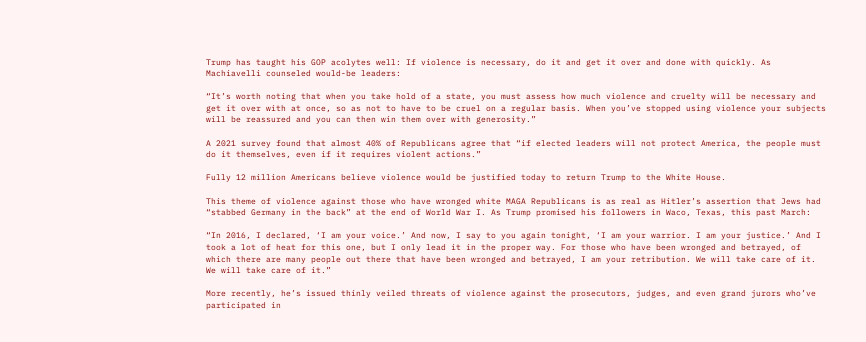Trump has taught his GOP acolytes well: If violence is necessary, do it and get it over and done with quickly. As Machiavelli counseled would-be leaders:

“It’s worth noting that when you take hold of a state, you must assess how much violence and cruelty will be necessary and get it over with at once, so as not to have to be cruel on a regular basis. When you’ve stopped using violence your subjects will be reassured and you can then win them over with generosity.”

A 2021 survey found that almost 40% of Republicans agree that “if elected leaders will not protect America, the people must do it themselves, even if it requires violent actions.”

Fully 12 million Americans believe violence would be justified today to return Trump to the White House.

This theme of violence against those who have wronged white MAGA Republicans is as real as Hitler’s assertion that Jews had “stabbed Germany in the back” at the end of World War I. As Trump promised his followers in Waco, Texas, this past March:

“In 2016, I declared, ‘I am your voice.’ And now, I say to you again tonight, ‘I am your warrior. I am your justice.’ And I took a lot of heat for this one, but I only lead it in the proper way. For those who have been wronged and betrayed, of which there are many people out there that have been wronged and betrayed, I am your retribution. We will take care of it. We will take care of it.”

More recently, he’s issued thinly veiled threats of violence against the prosecutors, judges, and even grand jurors who’ve participated in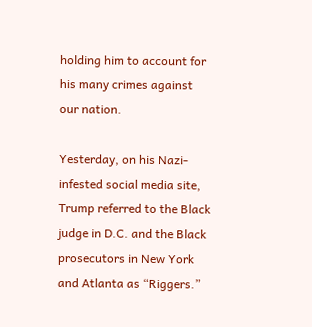holding him to account for his many crimes against our nation.

Yesterday, on his Nazi-infested social media site, Trump referred to the Black judge in D.C. and the Black prosecutors in New York and Atlanta as “Riggers.”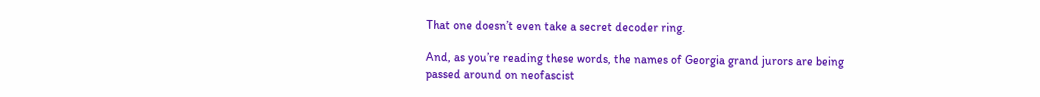That one doesn’t even take a secret decoder ring.

And, as you’re reading these words, the names of Georgia grand jurors are being passed around on neofascist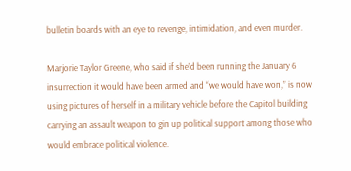bulletin boards with an eye to revenge, intimidation, and even murder.

Marjorie Taylor Greene, who said if she’d been running the January 6 insurrection it would have been armed and “we would have won,” is now using pictures of herself in a military vehicle before the Capitol building carrying an assault weapon to gin up political support among those who would embrace political violence.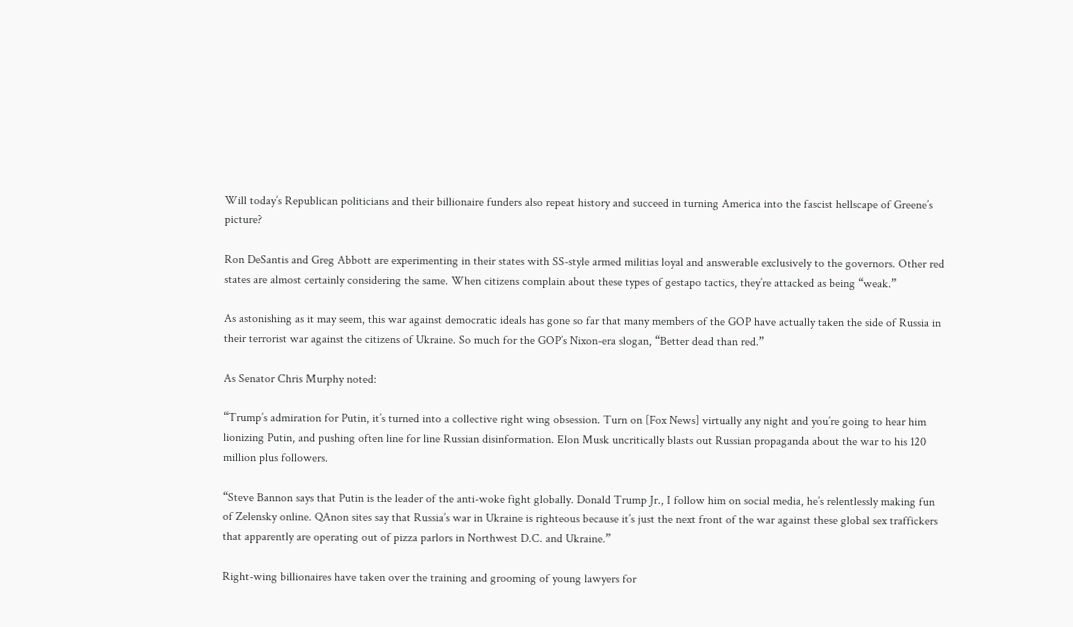Will today’s Republican politicians and their billionaire funders also repeat history and succeed in turning America into the fascist hellscape of Greene’s picture?

Ron DeSantis and Greg Abbott are experimenting in their states with SS-style armed militias loyal and answerable exclusively to the governors. Other red states are almost certainly considering the same. When citizens complain about these types of gestapo tactics, they’re attacked as being “weak.”

As astonishing as it may seem, this war against democratic ideals has gone so far that many members of the GOP have actually taken the side of Russia in their terrorist war against the citizens of Ukraine. So much for the GOP’s Nixon-era slogan, “Better dead than red.”

As Senator Chris Murphy noted:

“Trump’s admiration for Putin, it’s turned into a collective right wing obsession. Turn on [Fox News] virtually any night and you’re going to hear him lionizing Putin, and pushing often line for line Russian disinformation. Elon Musk uncritically blasts out Russian propaganda about the war to his 120 million plus followers.

“Steve Bannon says that Putin is the leader of the anti-woke fight globally. Donald Trump Jr., I follow him on social media, he’s relentlessly making fun of Zelensky online. QAnon sites say that Russia’s war in Ukraine is righteous because it’s just the next front of the war against these global sex traffickers that apparently are operating out of pizza parlors in Northwest D.C. and Ukraine.”

Right-wing billionaires have taken over the training and grooming of young lawyers for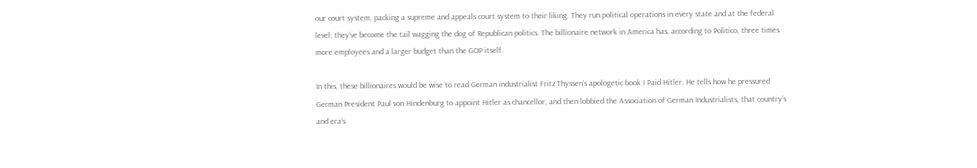our court system, packing a supreme and appeals court system to their liking. They run political operations in every state and at the federal level: they’ve become the tail wagging the dog of Republican politics. The billionaire network in America has, according to Politico, three times more employees and a larger budget than the GOP itself.

In this, these billionaires would be wise to read German industrialist Fritz Thyssen’s apologetic book I Paid Hitler. He tells how he pressured German President Paul von Hindenburg to appoint Hitler as chancellor, and then lobbied the Association of German Industrialists, that country’s and era’s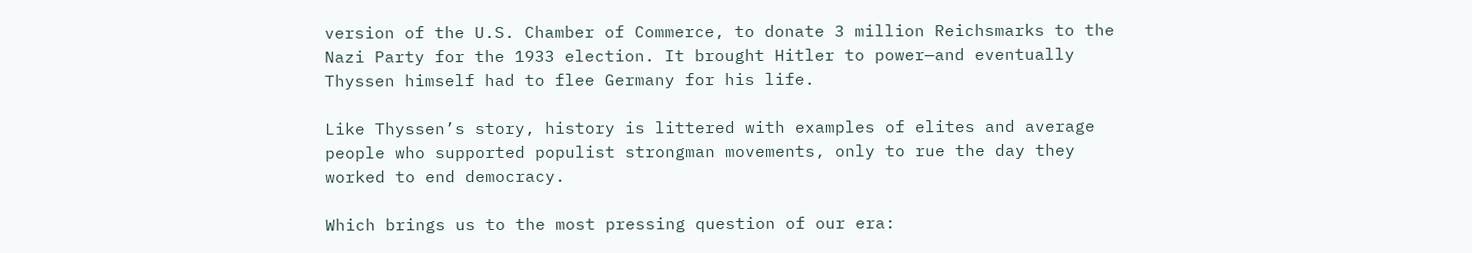version of the U.S. Chamber of Commerce, to donate 3 million Reichsmarks to the Nazi Party for the 1933 election. It brought Hitler to power—and eventually Thyssen himself had to flee Germany for his life.

Like Thyssen’s story, history is littered with examples of elites and average people who supported populist strongman movements, only to rue the day they worked to end democracy.

Which brings us to the most pressing question of our era: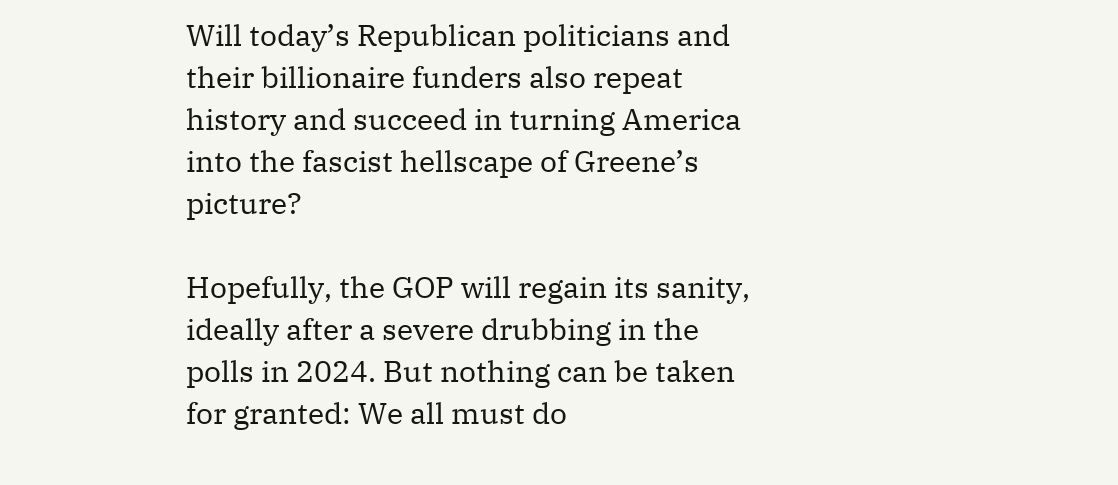Will today’s Republican politicians and their billionaire funders also repeat history and succeed in turning America into the fascist hellscape of Greene’s picture?

Hopefully, the GOP will regain its sanity, ideally after a severe drubbing in the polls in 2024. But nothing can be taken for granted: We all must do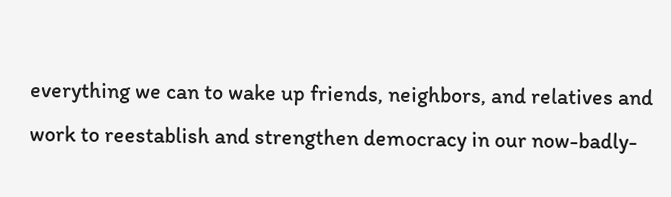everything we can to wake up friends, neighbors, and relatives and work to reestablish and strengthen democracy in our now-badly-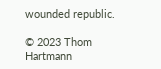wounded republic.

© 2023 Thom Hartmann